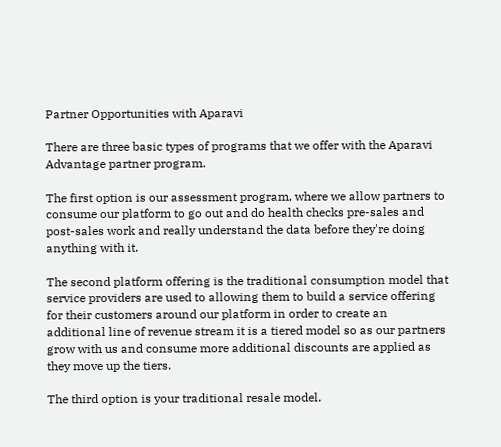Partner Opportunities with Aparavi

There are three basic types of programs that we offer with the Aparavi Advantage partner program.

The first option is our assessment program, where we allow partners to consume our platform to go out and do health checks pre-sales and post-sales work and really understand the data before they're doing anything with it.

The second platform offering is the traditional consumption model that service providers are used to allowing them to build a service offering for their customers around our platform in order to create an additional line of revenue stream it is a tiered model so as our partners grow with us and consume more additional discounts are applied as they move up the tiers.

The third option is your traditional resale model.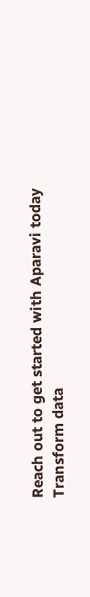Reach out to get started with Aparavi today
Transform data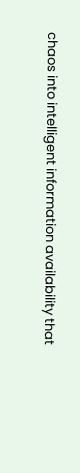chaos into intelligent information availability that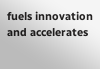fuels innovation and accelerates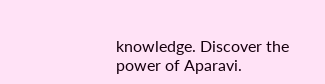knowledge. Discover the power of Aparavi.